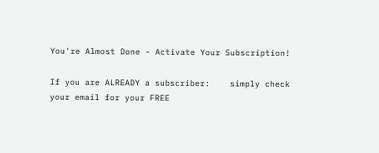You're Almost Done - Activate Your Subscription!

If you are ALREADY a subscriber:    simply check your email for your FREE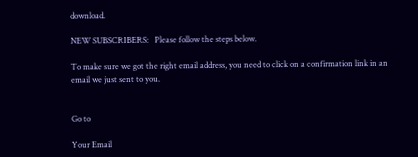download.

NEW SUBSCRIBERS:   Please follow the steps below.

To make sure we got the right email address, you need to click on a confirmation link in an email we just sent to you.


Go to

Your Email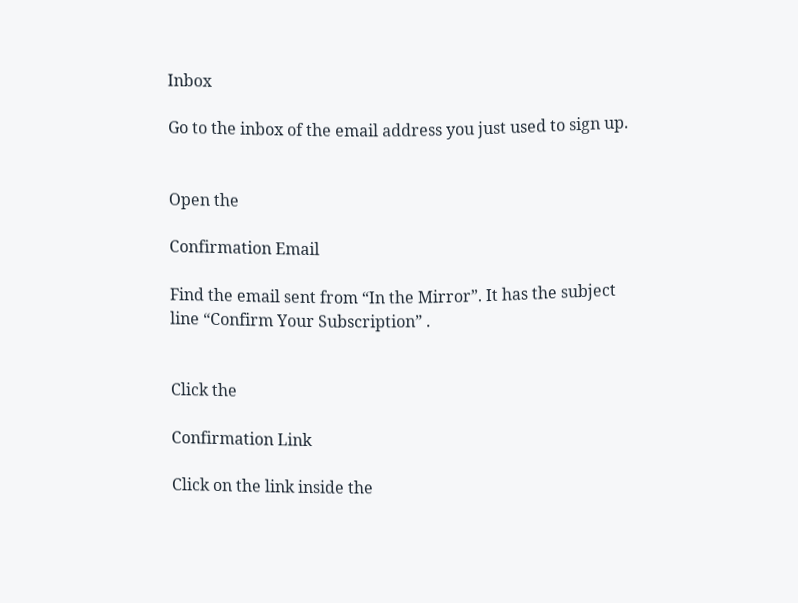Inbox

Go to the inbox of the email address you just used to sign up.


Open the

Confirmation Email

Find the email sent from “In the Mirror”. It has the subject line “Confirm Your Subscription” .


Click the

Confirmation Link

Click on the link inside the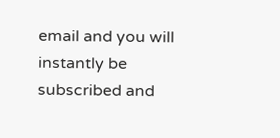email and you will instantly be subscribed and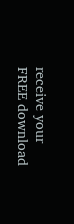receive your  FREE download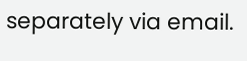separately via email.